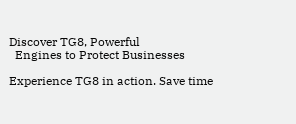Discover TG8, Powerful
  Engines to Protect Businesses

Experience TG8 in action. Save time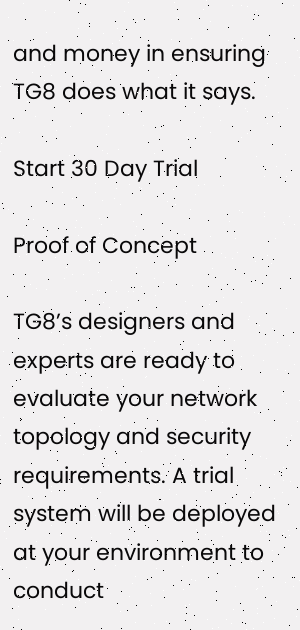and money in ensuring TG8 does what it says.

Start 30 Day Trial

Proof of Concept

TG8’s designers and experts are ready to evaluate your network topology and security requirements. A trial system will be deployed at your environment to conduct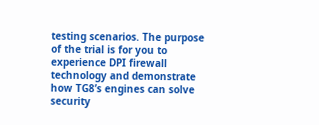testing scenarios. The purpose of the trial is for you to experience DPI firewall technology and demonstrate how TG8’s engines can solve security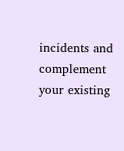incidents and complement your existing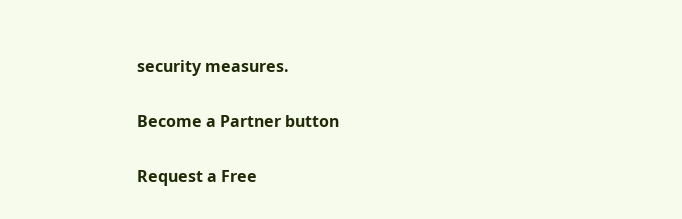security measures.

Become a Partner button

Request a Free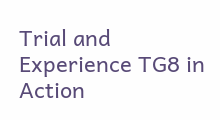Trial and Experience TG8 in Action